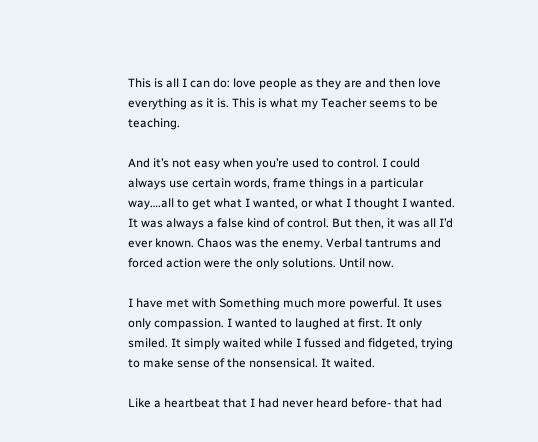This is all I can do: love people as they are and then love everything as it is. This is what my Teacher seems to be teaching.

And it’s not easy when you’re used to control. I could always use certain words, frame things in a particular way….all to get what I wanted, or what I thought I wanted. It was always a false kind of control. But then, it was all I’d ever known. Chaos was the enemy. Verbal tantrums and forced action were the only solutions. Until now.

I have met with Something much more powerful. It uses only compassion. I wanted to laughed at first. It only smiled. It simply waited while I fussed and fidgeted, trying to make sense of the nonsensical. It waited.

Like a heartbeat that I had never heard before- that had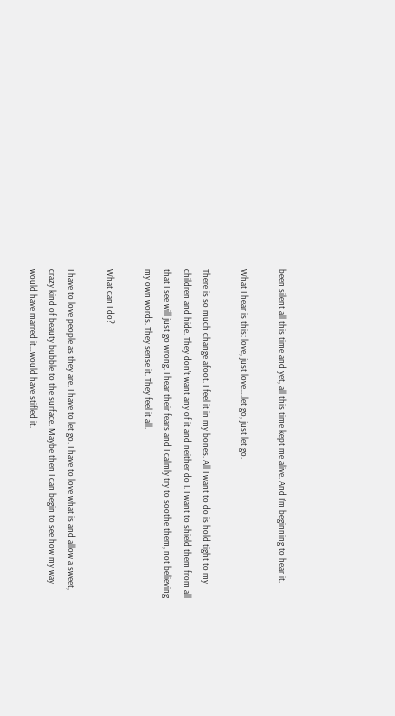been silent all this time and yet, all this time kept me alive. And I’m beginning to hear it.

What I hear is this: love, just love….let go, just let go.

There is so much change afoot. I feel it in my bones. All I want to do is hold tight to my children and hide. They don’t want any of it and neither do I. I want to shield them from all that I see will just go wrong. I hear their fears and I calmly try to soothe them, not believing my own words. They sense it. They feel it all.

What can I do?

I have to love people as they are. I have to let go. I have to love what is and allow a sweet, crazy kind of beauty bubble to the surface. Maybe then I can begin to see how my way would have marred it…would have stifled it.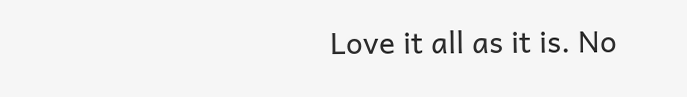Love it all as it is. No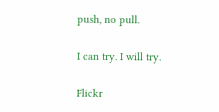push, no pull.

I can try. I will try.

Flickr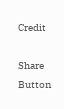Credit

Share Button